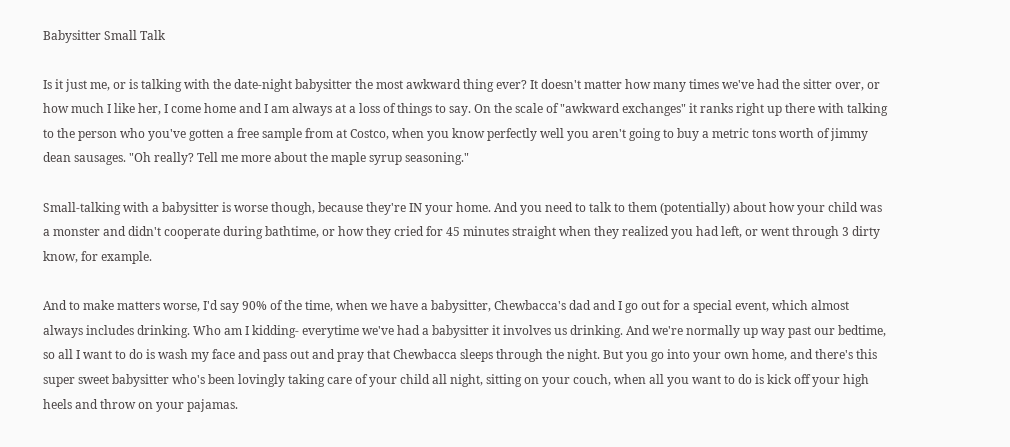Babysitter Small Talk

Is it just me, or is talking with the date-night babysitter the most awkward thing ever? It doesn't matter how many times we've had the sitter over, or how much I like her, I come home and I am always at a loss of things to say. On the scale of "awkward exchanges" it ranks right up there with talking to the person who you've gotten a free sample from at Costco, when you know perfectly well you aren't going to buy a metric tons worth of jimmy dean sausages. "Oh really? Tell me more about the maple syrup seasoning."

Small-talking with a babysitter is worse though, because they're IN your home. And you need to talk to them (potentially) about how your child was a monster and didn't cooperate during bathtime, or how they cried for 45 minutes straight when they realized you had left, or went through 3 dirty know, for example.

And to make matters worse, I'd say 90% of the time, when we have a babysitter, Chewbacca's dad and I go out for a special event, which almost always includes drinking. Who am I kidding- everytime we've had a babysitter it involves us drinking. And we're normally up way past our bedtime, so all I want to do is wash my face and pass out and pray that Chewbacca sleeps through the night. But you go into your own home, and there's this super sweet babysitter who's been lovingly taking care of your child all night, sitting on your couch, when all you want to do is kick off your high heels and throw on your pajamas.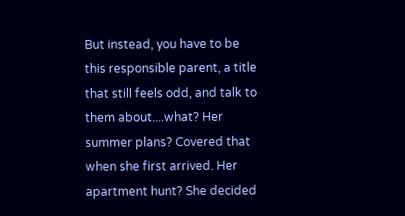But instead, you have to be this responsible parent, a title that still feels odd, and talk to them about....what? Her summer plans? Covered that when she first arrived. Her apartment hunt? She decided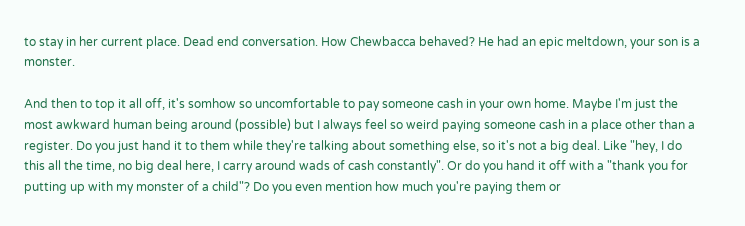to stay in her current place. Dead end conversation. How Chewbacca behaved? He had an epic meltdown, your son is a monster.

And then to top it all off, it's somhow so uncomfortable to pay someone cash in your own home. Maybe I'm just the most awkward human being around (possible) but I always feel so weird paying someone cash in a place other than a register. Do you just hand it to them while they're talking about something else, so it's not a big deal. Like "hey, I do this all the time, no big deal here, I carry around wads of cash constantly". Or do you hand it off with a "thank you for putting up with my monster of a child"? Do you even mention how much you're paying them or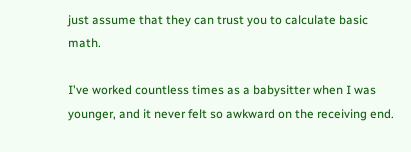just assume that they can trust you to calculate basic math.

I've worked countless times as a babysitter when I was younger, and it never felt so awkward on the receiving end.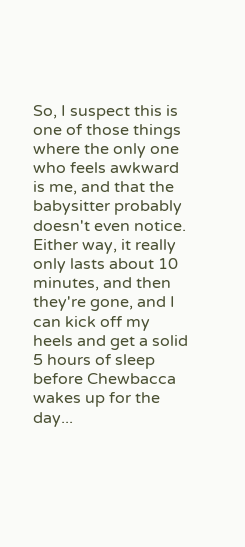So, I suspect this is one of those things where the only one who feels awkward is me, and that the babysitter probably doesn't even notice. Either way, it really only lasts about 10 minutes, and then they're gone, and I can kick off my heels and get a solid 5 hours of sleep before Chewbacca wakes up for the day...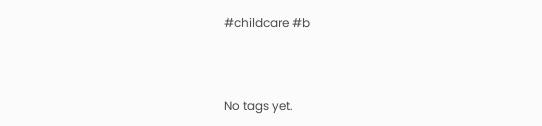#childcare #b



No tags yet.